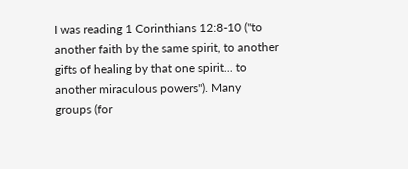I was reading 1 Corinthians 12:8-10 ("to another faith by the same spirit, to another gifts of healing by that one spirit... to another miraculous powers"). Many groups (for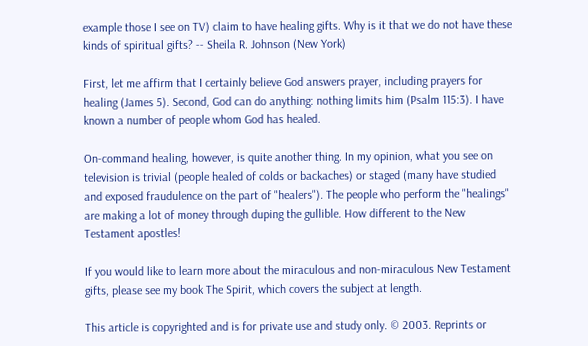example those I see on TV) claim to have healing gifts. Why is it that we do not have these kinds of spiritual gifts? -- Sheila R. Johnson (New York)

First, let me affirm that I certainly believe God answers prayer, including prayers for healing (James 5). Second, God can do anything: nothing limits him (Psalm 115:3). I have known a number of people whom God has healed.

On-command healing, however, is quite another thing. In my opinion, what you see on television is trivial (people healed of colds or backaches) or staged (many have studied and exposed fraudulence on the part of "healers"). The people who perform the "healings" are making a lot of money through duping the gullible. How different to the New Testament apostles!

If you would like to learn more about the miraculous and non-miraculous New Testament gifts, please see my book The Spirit, which covers the subject at length.

This article is copyrighted and is for private use and study only. © 2003. Reprints or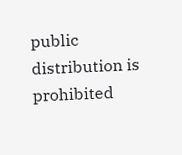public distribution is prohibited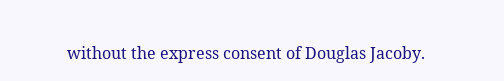without the express consent of Douglas Jacoby.